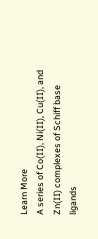Learn More
A series of Co(II), Ni(II), Cu(II), and Zn(II) complexes of Schiff base ligands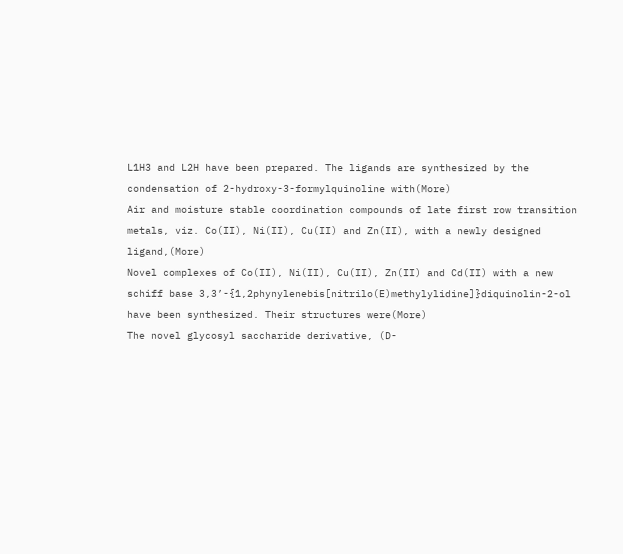L1H3 and L2H have been prepared. The ligands are synthesized by the condensation of 2-hydroxy-3-formylquinoline with(More)
Air and moisture stable coordination compounds of late first row transition metals, viz. Co(II), Ni(II), Cu(II) and Zn(II), with a newly designed ligand,(More)
Novel complexes of Co(II), Ni(II), Cu(II), Zn(II) and Cd(II) with a new schiff base 3,3’-{1,2phynylenebis[nitrilo(E)methylylidine]}diquinolin-2-ol have been synthesized. Their structures were(More)
The novel glycosyl saccharide derivative, (D-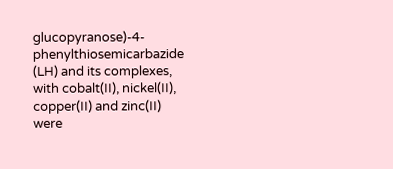glucopyranose)-4-phenylthiosemicarbazide (LH) and its complexes, with cobalt(II), nickel(II), copper(II) and zinc(II) were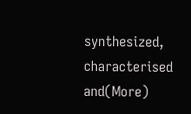synthesized, characterised and(More)